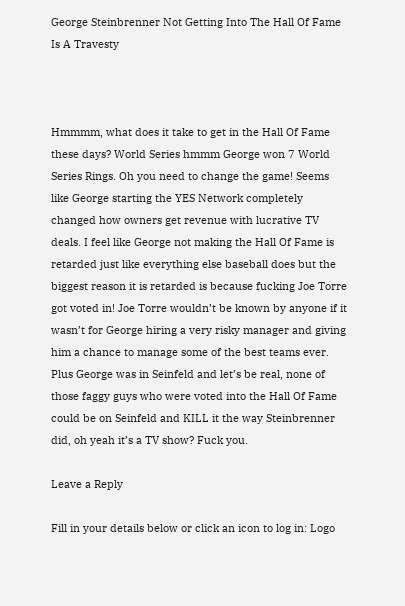George Steinbrenner Not Getting Into The Hall Of Fame Is A Travesty



Hmmmm, what does it take to get in the Hall Of Fame these days? World Series hmmm George won 7 World Series Rings. Oh you need to change the game! Seems like George starting the YES Network completely changed how owners get revenue with lucrative TV deals. I feel like George not making the Hall Of Fame is retarded just like everything else baseball does but the biggest reason it is retarded is because fucking Joe Torre got voted in! Joe Torre wouldn’t be known by anyone if it wasn’t for George hiring a very risky manager and giving him a chance to manage some of the best teams ever. Plus George was in Seinfeld and let’s be real, none of those faggy guys who were voted into the Hall Of Fame could be on Seinfeld and KILL it the way Steinbrenner did, oh yeah it’s a TV show? Fuck you.

Leave a Reply

Fill in your details below or click an icon to log in: Logo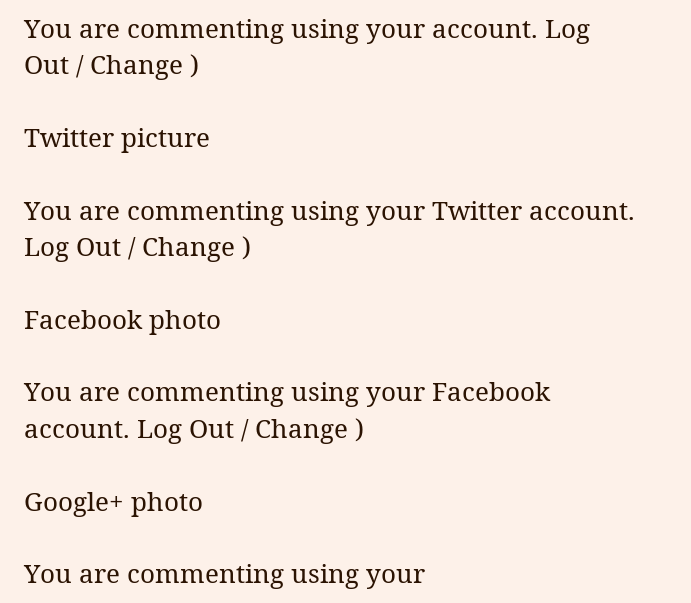You are commenting using your account. Log Out / Change )

Twitter picture

You are commenting using your Twitter account. Log Out / Change )

Facebook photo

You are commenting using your Facebook account. Log Out / Change )

Google+ photo

You are commenting using your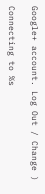Google+ account. Log Out / Change )

Connecting to %s